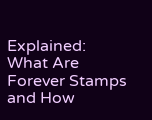Explained: What Are Forever Stamps and How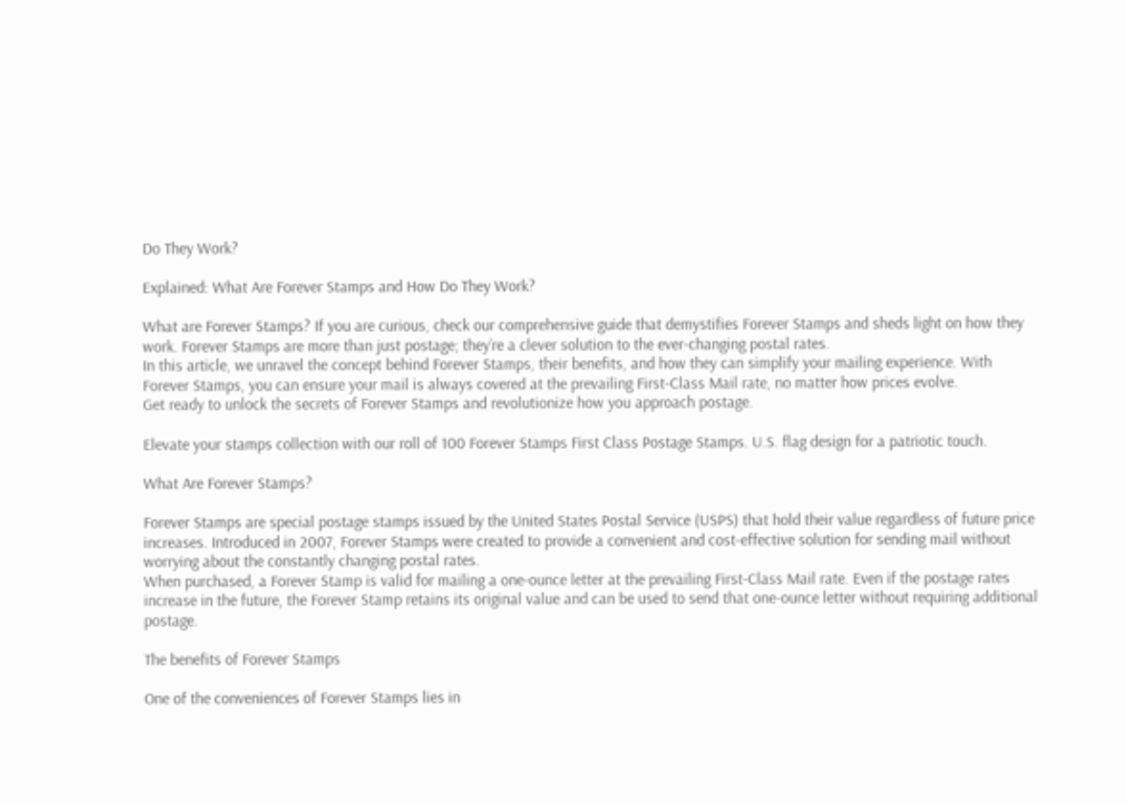Do They Work?

Explained: What Are Forever Stamps and How Do They Work?

What are Forever Stamps? If you are curious, check our comprehensive guide that demystifies Forever Stamps and sheds light on how they work. Forever Stamps are more than just postage; they’re a clever solution to the ever-changing postal rates.
In this article, we unravel the concept behind Forever Stamps, their benefits, and how they can simplify your mailing experience. With Forever Stamps, you can ensure your mail is always covered at the prevailing First-Class Mail rate, no matter how prices evolve.
Get ready to unlock the secrets of Forever Stamps and revolutionize how you approach postage.

Elevate your stamps collection with our roll of 100 Forever Stamps First Class Postage Stamps. U.S. flag design for a patriotic touch.

What Are Forever Stamps?

Forever Stamps are special postage stamps issued by the United States Postal Service (USPS) that hold their value regardless of future price increases. Introduced in 2007, Forever Stamps were created to provide a convenient and cost-effective solution for sending mail without worrying about the constantly changing postal rates.
When purchased, a Forever Stamp is valid for mailing a one-ounce letter at the prevailing First-Class Mail rate. Even if the postage rates increase in the future, the Forever Stamp retains its original value and can be used to send that one-ounce letter without requiring additional postage.

The benefits of Forever Stamps

One of the conveniences of Forever Stamps lies in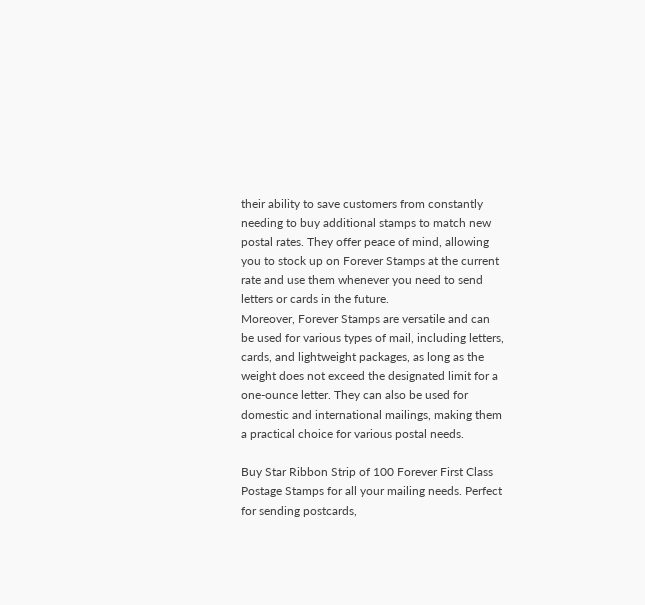their ability to save customers from constantly needing to buy additional stamps to match new postal rates. They offer peace of mind, allowing you to stock up on Forever Stamps at the current rate and use them whenever you need to send letters or cards in the future.
Moreover, Forever Stamps are versatile and can be used for various types of mail, including letters, cards, and lightweight packages, as long as the weight does not exceed the designated limit for a one-ounce letter. They can also be used for domestic and international mailings, making them a practical choice for various postal needs.

Buy Star Ribbon Strip of 100 Forever First Class Postage Stamps for all your mailing needs. Perfect for sending postcards,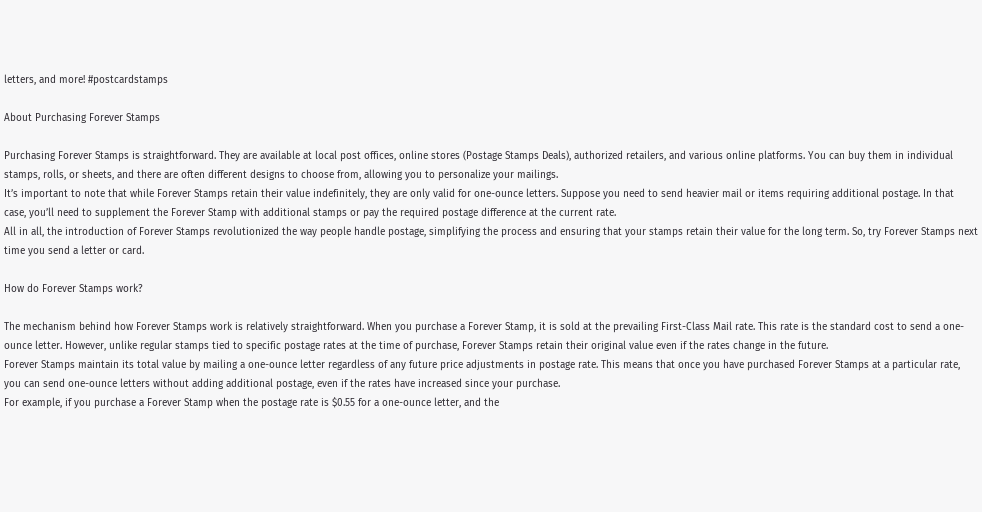letters, and more! #postcardstamps

About Purchasing Forever Stamps

Purchasing Forever Stamps is straightforward. They are available at local post offices, online stores (Postage Stamps Deals), authorized retailers, and various online platforms. You can buy them in individual stamps, rolls, or sheets, and there are often different designs to choose from, allowing you to personalize your mailings.
It’s important to note that while Forever Stamps retain their value indefinitely, they are only valid for one-ounce letters. Suppose you need to send heavier mail or items requiring additional postage. In that case, you’ll need to supplement the Forever Stamp with additional stamps or pay the required postage difference at the current rate.
All in all, the introduction of Forever Stamps revolutionized the way people handle postage, simplifying the process and ensuring that your stamps retain their value for the long term. So, try Forever Stamps next time you send a letter or card.

How do Forever Stamps work?

The mechanism behind how Forever Stamps work is relatively straightforward. When you purchase a Forever Stamp, it is sold at the prevailing First-Class Mail rate. This rate is the standard cost to send a one-ounce letter. However, unlike regular stamps tied to specific postage rates at the time of purchase, Forever Stamps retain their original value even if the rates change in the future.
Forever Stamps maintain its total value by mailing a one-ounce letter regardless of any future price adjustments in postage rate. This means that once you have purchased Forever Stamps at a particular rate, you can send one-ounce letters without adding additional postage, even if the rates have increased since your purchase.
For example, if you purchase a Forever Stamp when the postage rate is $0.55 for a one-ounce letter, and the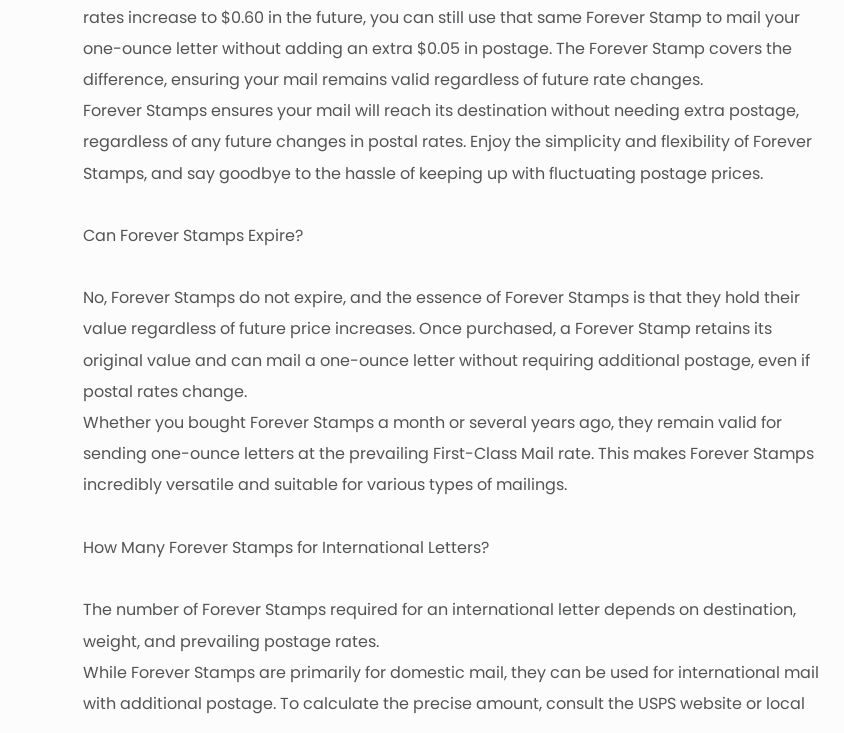rates increase to $0.60 in the future, you can still use that same Forever Stamp to mail your one-ounce letter without adding an extra $0.05 in postage. The Forever Stamp covers the difference, ensuring your mail remains valid regardless of future rate changes.
Forever Stamps ensures your mail will reach its destination without needing extra postage, regardless of any future changes in postal rates. Enjoy the simplicity and flexibility of Forever Stamps, and say goodbye to the hassle of keeping up with fluctuating postage prices.

Can Forever Stamps Expire?

No, Forever Stamps do not expire, and the essence of Forever Stamps is that they hold their value regardless of future price increases. Once purchased, a Forever Stamp retains its original value and can mail a one-ounce letter without requiring additional postage, even if postal rates change.
Whether you bought Forever Stamps a month or several years ago, they remain valid for sending one-ounce letters at the prevailing First-Class Mail rate. This makes Forever Stamps incredibly versatile and suitable for various types of mailings.

How Many Forever Stamps for International Letters?

The number of Forever Stamps required for an international letter depends on destination, weight, and prevailing postage rates.
While Forever Stamps are primarily for domestic mail, they can be used for international mail with additional postage. To calculate the precise amount, consult the USPS website or local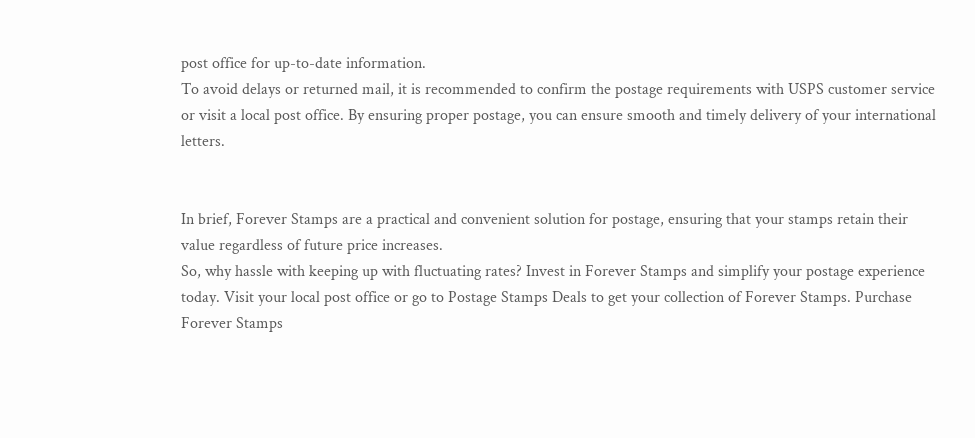post office for up-to-date information.
To avoid delays or returned mail, it is recommended to confirm the postage requirements with USPS customer service or visit a local post office. By ensuring proper postage, you can ensure smooth and timely delivery of your international letters.


In brief, Forever Stamps are a practical and convenient solution for postage, ensuring that your stamps retain their value regardless of future price increases.
So, why hassle with keeping up with fluctuating rates? Invest in Forever Stamps and simplify your postage experience today. Visit your local post office or go to Postage Stamps Deals to get your collection of Forever Stamps. Purchase Forever Stamps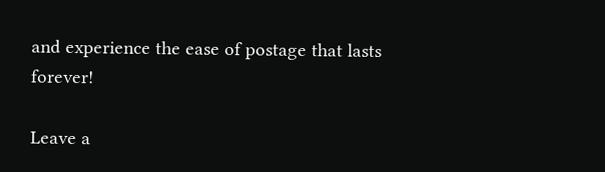and experience the ease of postage that lasts forever!

Leave a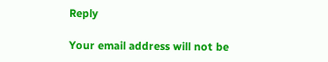Reply

Your email address will not be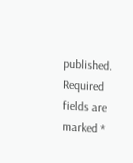published. Required fields are marked *